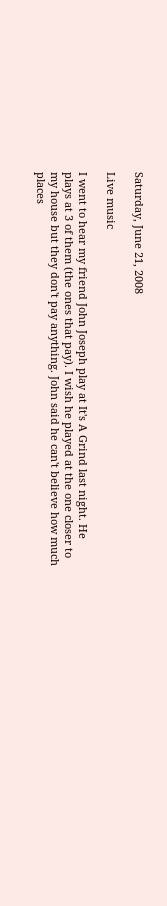Saturday, June 21, 2008

Live music

I went to hear my friend John Joseph play at It's A Grind last night. He plays at 3 of them (the ones that pay). I wish he played at the one closer to my house but they don't pay anything. John said he can't believe how much places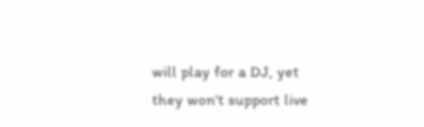will play for a DJ, yet they won't support live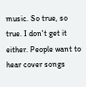music. So true, so true. I don't get it either. People want to hear cover songs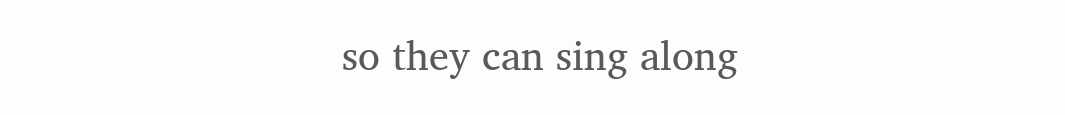so they can sing along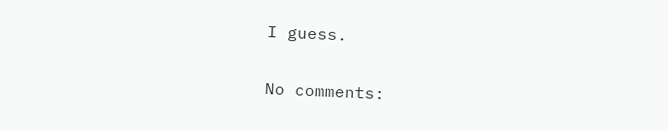I guess.

No comments: